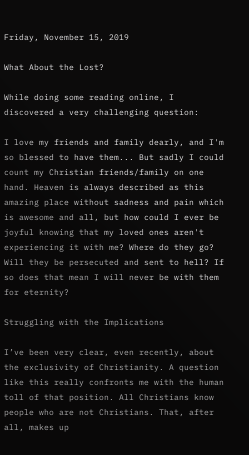Friday, November 15, 2019

What About the Lost?

While doing some reading online, I discovered a very challenging question:

I love my friends and family dearly, and I'm so blessed to have them... But sadly I could count my Christian friends/family on one hand. Heaven is always described as this amazing place without sadness and pain which is awesome and all, but how could I ever be joyful knowing that my loved ones aren't experiencing it with me? Where do they go? Will they be persecuted and sent to hell? If so does that mean I will never be with them for eternity?

Struggling with the Implications

I’ve been very clear, even recently, about the exclusivity of Christianity. A question like this really confronts me with the human toll of that position. All Christians know people who are not Christians. That, after all, makes up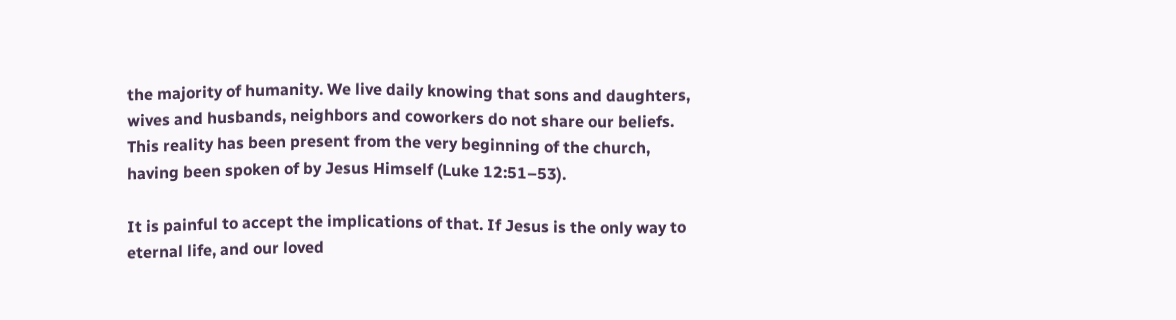the majority of humanity. We live daily knowing that sons and daughters, wives and husbands, neighbors and coworkers do not share our beliefs. This reality has been present from the very beginning of the church, having been spoken of by Jesus Himself (Luke 12:51–53).

It is painful to accept the implications of that. If Jesus is the only way to eternal life, and our loved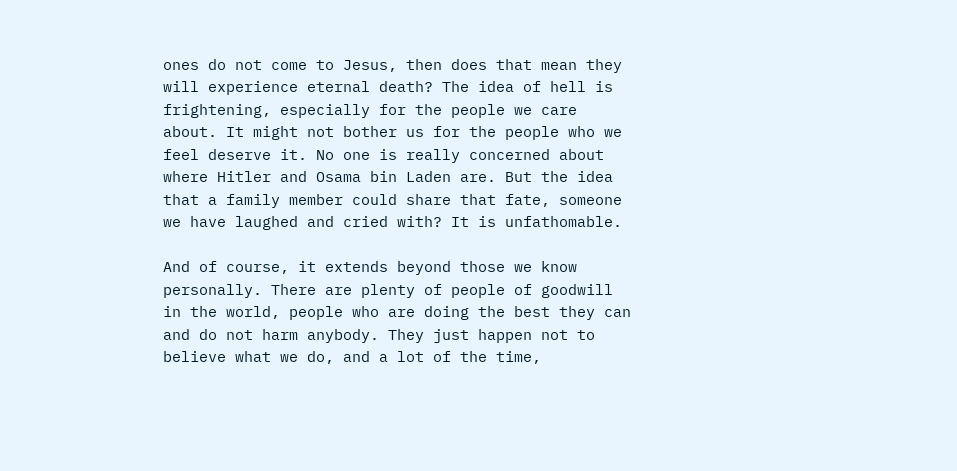ones do not come to Jesus, then does that mean they will experience eternal death? The idea of hell is frightening, especially for the people we care about. It might not bother us for the people who we feel deserve it. No one is really concerned about where Hitler and Osama bin Laden are. But the idea that a family member could share that fate, someone we have laughed and cried with? It is unfathomable.

And of course, it extends beyond those we know personally. There are plenty of people of goodwill in the world, people who are doing the best they can and do not harm anybody. They just happen not to believe what we do, and a lot of the time,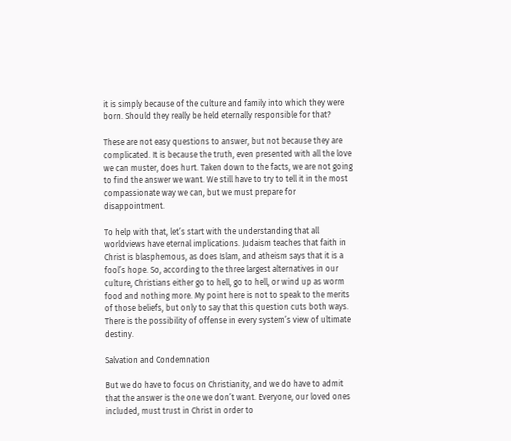it is simply because of the culture and family into which they were born. Should they really be held eternally responsible for that?

These are not easy questions to answer, but not because they are complicated. It is because the truth, even presented with all the love we can muster, does hurt. Taken down to the facts, we are not going to find the answer we want. We still have to try to tell it in the most compassionate way we can, but we must prepare for disappointment.

To help with that, let’s start with the understanding that all worldviews have eternal implications. Judaism teaches that faith in Christ is blasphemous, as does Islam, and atheism says that it is a fool’s hope. So, according to the three largest alternatives in our culture, Christians either go to hell, go to hell, or wind up as worm food and nothing more. My point here is not to speak to the merits of those beliefs, but only to say that this question cuts both ways. There is the possibility of offense in every system’s view of ultimate destiny.

Salvation and Condemnation

But we do have to focus on Christianity, and we do have to admit that the answer is the one we don’t want. Everyone, our loved ones included, must trust in Christ in order to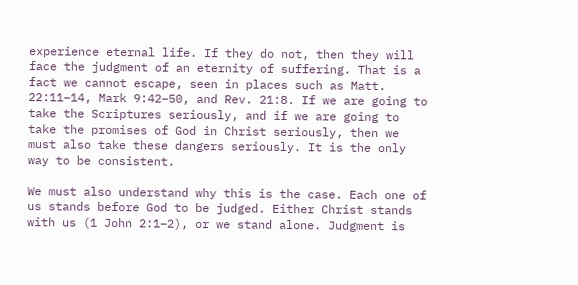experience eternal life. If they do not, then they will face the judgment of an eternity of suffering. That is a fact we cannot escape, seen in places such as Matt. 22:11–14, Mark 9:42–50, and Rev. 21:8. If we are going to take the Scriptures seriously, and if we are going to take the promises of God in Christ seriously, then we must also take these dangers seriously. It is the only way to be consistent.

We must also understand why this is the case. Each one of us stands before God to be judged. Either Christ stands with us (1 John 2:1–2), or we stand alone. Judgment is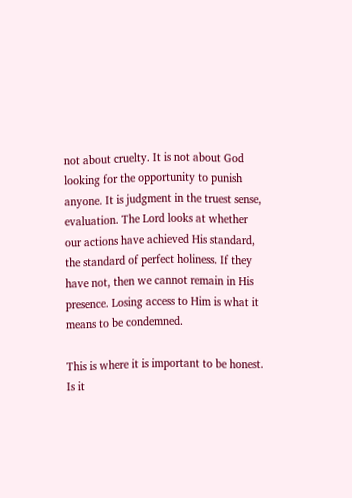not about cruelty. It is not about God looking for the opportunity to punish anyone. It is judgment in the truest sense, evaluation. The Lord looks at whether our actions have achieved His standard, the standard of perfect holiness. If they have not, then we cannot remain in His presence. Losing access to Him is what it means to be condemned.

This is where it is important to be honest. Is it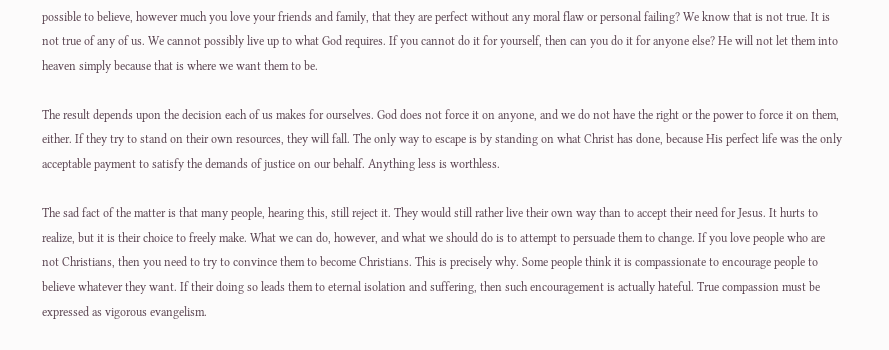possible to believe, however much you love your friends and family, that they are perfect without any moral flaw or personal failing? We know that is not true. It is not true of any of us. We cannot possibly live up to what God requires. If you cannot do it for yourself, then can you do it for anyone else? He will not let them into heaven simply because that is where we want them to be.

The result depends upon the decision each of us makes for ourselves. God does not force it on anyone, and we do not have the right or the power to force it on them, either. If they try to stand on their own resources, they will fall. The only way to escape is by standing on what Christ has done, because His perfect life was the only acceptable payment to satisfy the demands of justice on our behalf. Anything less is worthless.

The sad fact of the matter is that many people, hearing this, still reject it. They would still rather live their own way than to accept their need for Jesus. It hurts to realize, but it is their choice to freely make. What we can do, however, and what we should do is to attempt to persuade them to change. If you love people who are not Christians, then you need to try to convince them to become Christians. This is precisely why. Some people think it is compassionate to encourage people to believe whatever they want. If their doing so leads them to eternal isolation and suffering, then such encouragement is actually hateful. True compassion must be expressed as vigorous evangelism.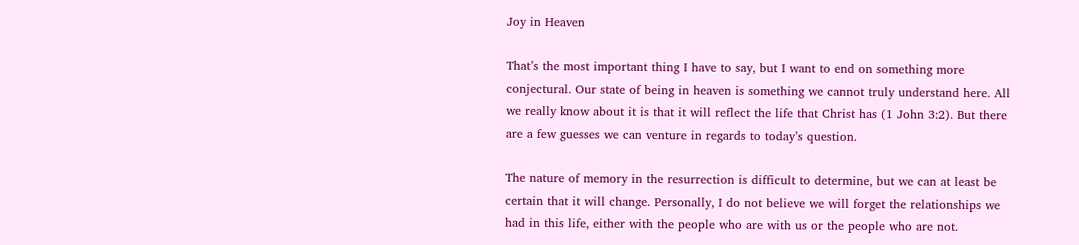Joy in Heaven

That’s the most important thing I have to say, but I want to end on something more conjectural. Our state of being in heaven is something we cannot truly understand here. All we really know about it is that it will reflect the life that Christ has (1 John 3:2). But there are a few guesses we can venture in regards to today’s question.

The nature of memory in the resurrection is difficult to determine, but we can at least be certain that it will change. Personally, I do not believe we will forget the relationships we had in this life, either with the people who are with us or the people who are not.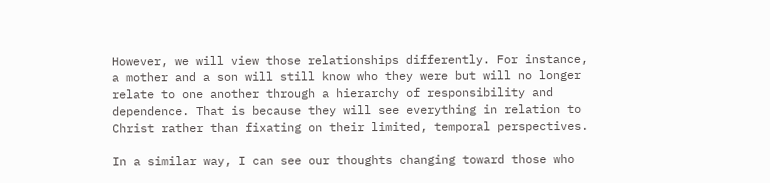However, we will view those relationships differently. For instance, a mother and a son will still know who they were but will no longer relate to one another through a hierarchy of responsibility and dependence. That is because they will see everything in relation to Christ rather than fixating on their limited, temporal perspectives.

In a similar way, I can see our thoughts changing toward those who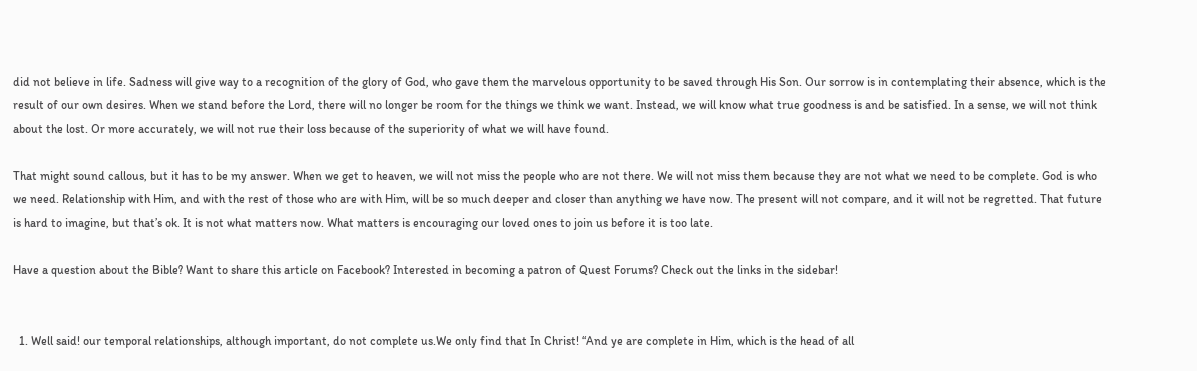did not believe in life. Sadness will give way to a recognition of the glory of God, who gave them the marvelous opportunity to be saved through His Son. Our sorrow is in contemplating their absence, which is the result of our own desires. When we stand before the Lord, there will no longer be room for the things we think we want. Instead, we will know what true goodness is and be satisfied. In a sense, we will not think about the lost. Or more accurately, we will not rue their loss because of the superiority of what we will have found.

That might sound callous, but it has to be my answer. When we get to heaven, we will not miss the people who are not there. We will not miss them because they are not what we need to be complete. God is who we need. Relationship with Him, and with the rest of those who are with Him, will be so much deeper and closer than anything we have now. The present will not compare, and it will not be regretted. That future is hard to imagine, but that’s ok. It is not what matters now. What matters is encouraging our loved ones to join us before it is too late.

Have a question about the Bible? Want to share this article on Facebook? Interested in becoming a patron of Quest Forums? Check out the links in the sidebar!


  1. Well said! our temporal relationships, although important, do not complete us.We only find that In Christ! “And ye are complete in Him, which is the head of all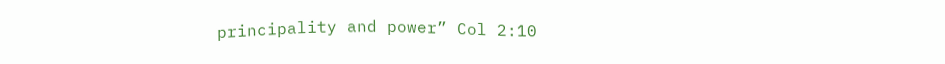principality and power” Col 2:10